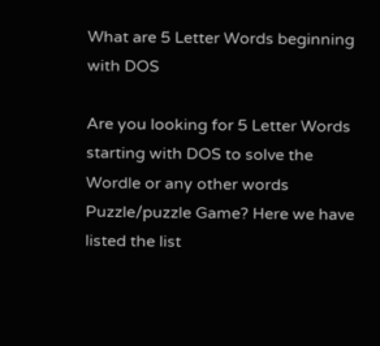What are 5 Letter Words beginning with DOS

Are you looking for 5 Letter Words starting with DOS to solve the Wordle or any other words Puzzle/puzzle Game? Here we have listed the list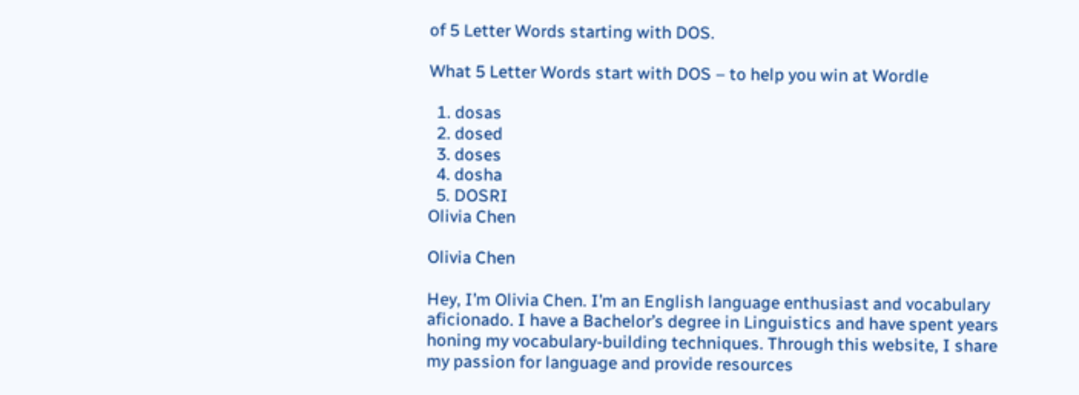of 5 Letter Words starting with DOS.

What 5 Letter Words start with DOS – to help you win at Wordle

  1. dosas
  2. dosed
  3. doses
  4. dosha
  5. DOSRI
Olivia Chen

Olivia Chen

Hey, I’m Olivia Chen. I’m an English language enthusiast and vocabulary aficionado. I have a Bachelor’s degree in Linguistics and have spent years honing my vocabulary-building techniques. Through this website, I share my passion for language and provide resources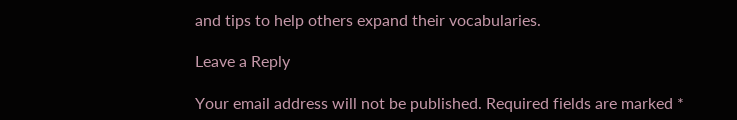and tips to help others expand their vocabularies.

Leave a Reply

Your email address will not be published. Required fields are marked *